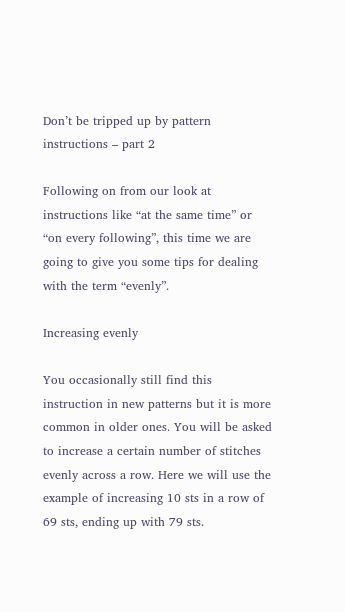Don’t be tripped up by pattern instructions – part 2

Following on from our look at instructions like “at the same time” or “on every following”, this time we are going to give you some tips for dealing with the term “evenly”.

Increasing evenly

You occasionally still find this instruction in new patterns but it is more common in older ones. You will be asked to increase a certain number of stitches evenly across a row. Here we will use the example of increasing 10 sts in a row of 69 sts, ending up with 79 sts.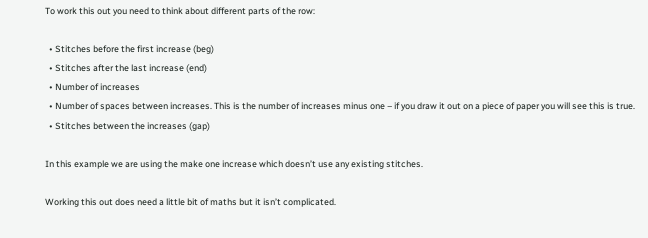To work this out you need to think about different parts of the row:

  • Stitches before the first increase (beg)
  • Stitches after the last increase (end)
  • Number of increases
  • Number of spaces between increases. This is the number of increases minus one – if you draw it out on a piece of paper you will see this is true.
  • Stitches between the increases (gap)

In this example we are using the make one increase which doesn’t use any existing stitches.

Working this out does need a little bit of maths but it isn’t complicated.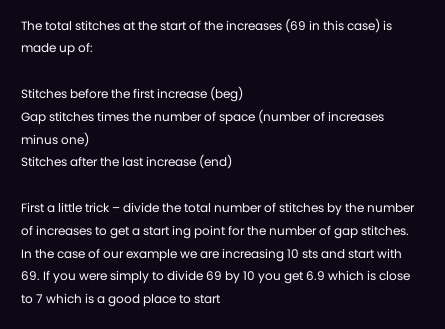The total stitches at the start of the increases (69 in this case) is made up of:

Stitches before the first increase (beg)
Gap stitches times the number of space (number of increases minus one)
Stitches after the last increase (end)

First a little trick – divide the total number of stitches by the number of increases to get a start ing point for the number of gap stitches. In the case of our example we are increasing 10 sts and start with 69. If you were simply to divide 69 by 10 you get 6.9 which is close to 7 which is a good place to start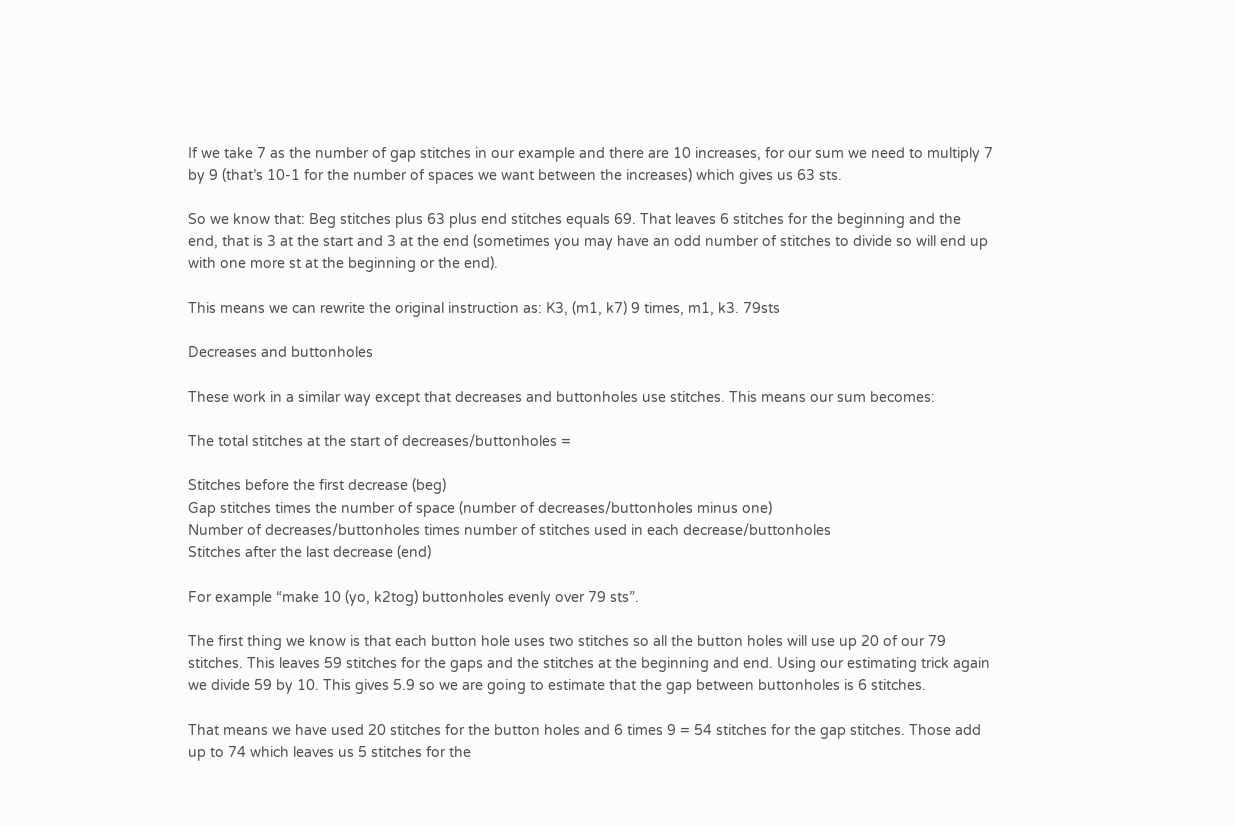If we take 7 as the number of gap stitches in our example and there are 10 increases, for our sum we need to multiply 7 by 9 (that’s 10-1 for the number of spaces we want between the increases) which gives us 63 sts.

So we know that: Beg stitches plus 63 plus end stitches equals 69. That leaves 6 stitches for the beginning and the end, that is 3 at the start and 3 at the end (sometimes you may have an odd number of stitches to divide so will end up with one more st at the beginning or the end).

This means we can rewrite the original instruction as: K3, (m1, k7) 9 times, m1, k3. 79sts

Decreases and buttonholes

These work in a similar way except that decreases and buttonholes use stitches. This means our sum becomes:

The total stitches at the start of decreases/buttonholes =

Stitches before the first decrease (beg)
Gap stitches times the number of space (number of decreases/buttonholes minus one)
Number of decreases/buttonholes times number of stitches used in each decrease/buttonholes
Stitches after the last decrease (end)

For example “make 10 (yo, k2tog) buttonholes evenly over 79 sts”.

The first thing we know is that each button hole uses two stitches so all the button holes will use up 20 of our 79 stitches. This leaves 59 stitches for the gaps and the stitches at the beginning and end. Using our estimating trick again we divide 59 by 10. This gives 5.9 so we are going to estimate that the gap between buttonholes is 6 stitches.

That means we have used 20 stitches for the button holes and 6 times 9 = 54 stitches for the gap stitches. Those add up to 74 which leaves us 5 stitches for the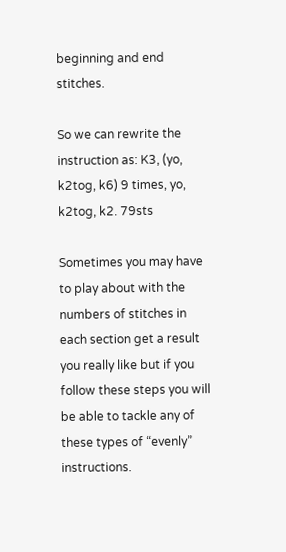beginning and end stitches.

So we can rewrite the instruction as: K3, (yo, k2tog, k6) 9 times, yo, k2tog, k2. 79sts

Sometimes you may have to play about with the numbers of stitches in each section get a result you really like but if you follow these steps you will be able to tackle any of these types of “evenly” instructions.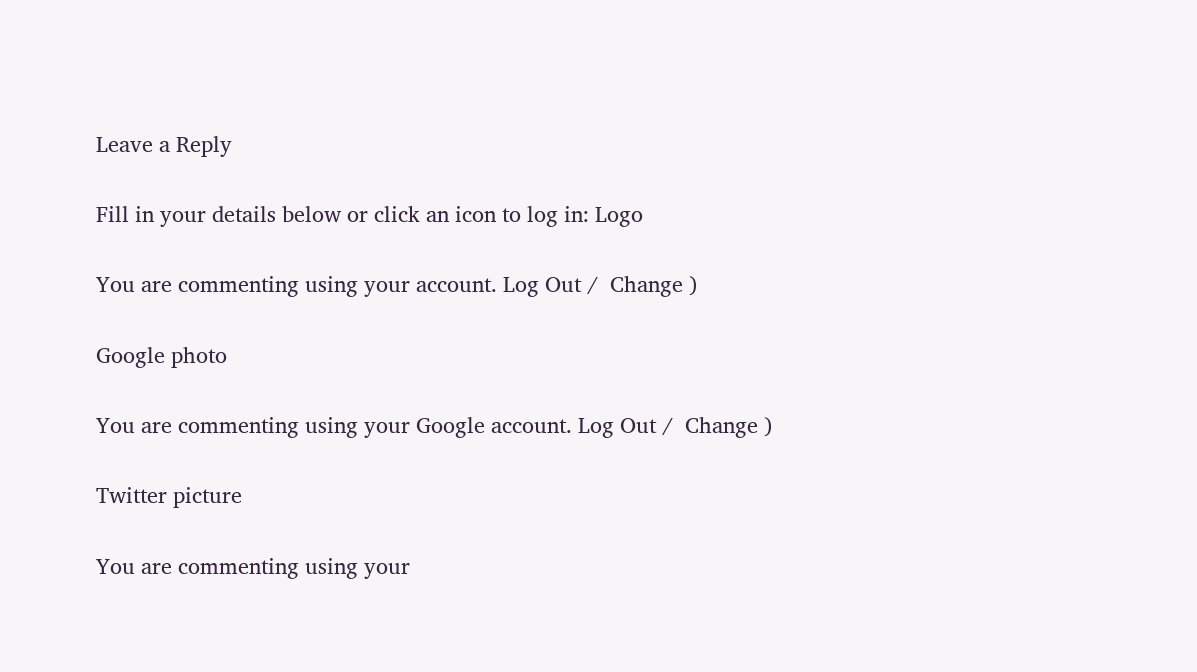Leave a Reply

Fill in your details below or click an icon to log in: Logo

You are commenting using your account. Log Out /  Change )

Google photo

You are commenting using your Google account. Log Out /  Change )

Twitter picture

You are commenting using your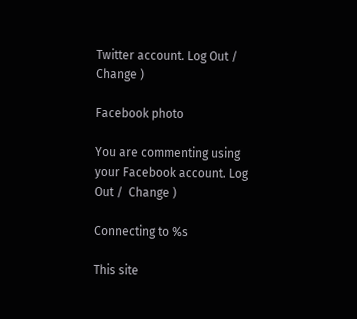Twitter account. Log Out /  Change )

Facebook photo

You are commenting using your Facebook account. Log Out /  Change )

Connecting to %s

This site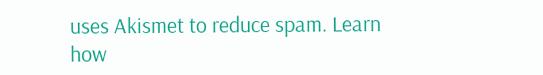uses Akismet to reduce spam. Learn how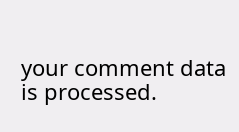your comment data is processed.